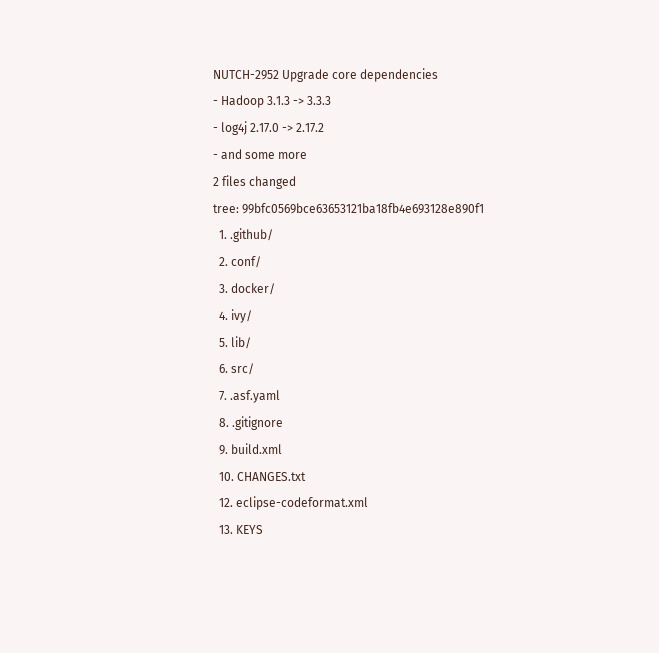NUTCH-2952 Upgrade core dependencies
- Hadoop 3.1.3 -> 3.3.3
- log4j 2.17.0 -> 2.17.2
- and some more
2 files changed
tree: 99bfc0569bce63653121ba18fb4e693128e890f1
  1. .github/
  2. conf/
  3. docker/
  4. ivy/
  5. lib/
  6. src/
  7. .asf.yaml
  8. .gitignore
  9. build.xml
  10. CHANGES.txt
  12. eclipse-codeformat.xml
  13. KEYS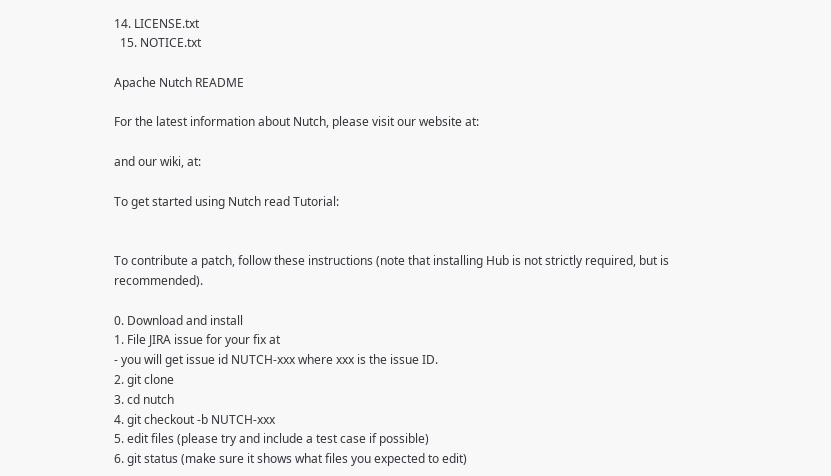14. LICENSE.txt
  15. NOTICE.txt

Apache Nutch README

For the latest information about Nutch, please visit our website at:

and our wiki, at:

To get started using Nutch read Tutorial:


To contribute a patch, follow these instructions (note that installing Hub is not strictly required, but is recommended).

0. Download and install
1. File JIRA issue for your fix at
- you will get issue id NUTCH-xxx where xxx is the issue ID.
2. git clone
3. cd nutch
4. git checkout -b NUTCH-xxx
5. edit files (please try and include a test case if possible)
6. git status (make sure it shows what files you expected to edit)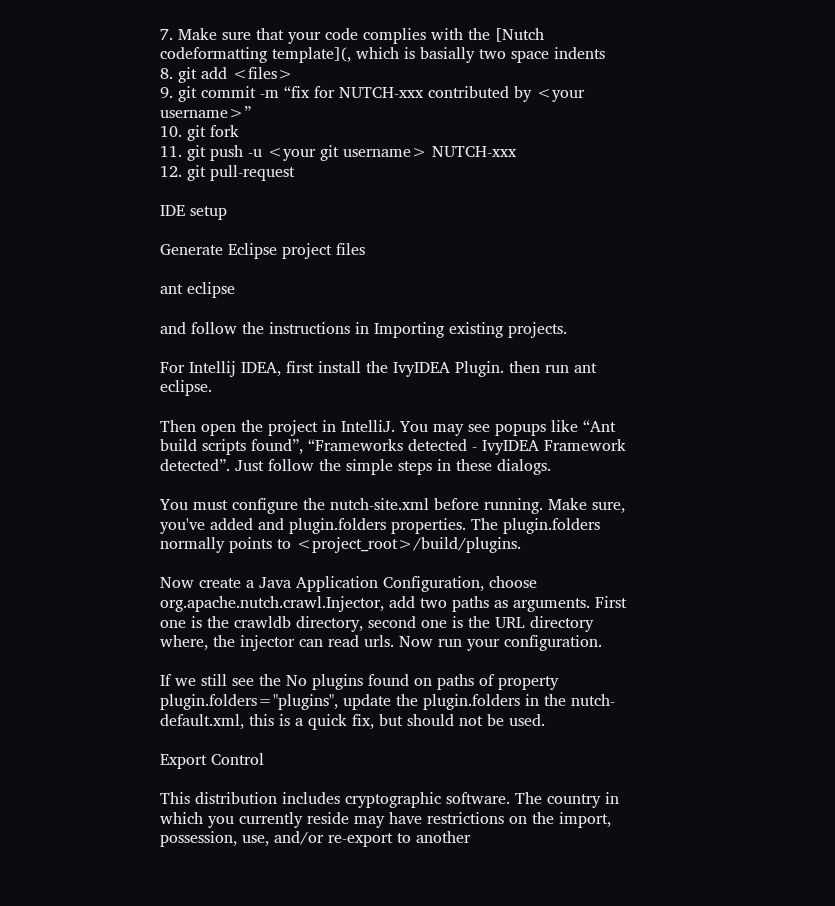7. Make sure that your code complies with the [Nutch codeformatting template](, which is basially two space indents
8. git add <files>
9. git commit -m “fix for NUTCH-xxx contributed by <your username>”
10. git fork
11. git push -u <your git username> NUTCH-xxx
12. git pull-request

IDE setup

Generate Eclipse project files

ant eclipse

and follow the instructions in Importing existing projects.

For Intellij IDEA, first install the IvyIDEA Plugin. then run ant eclipse.

Then open the project in IntelliJ. You may see popups like “Ant build scripts found”, “Frameworks detected - IvyIDEA Framework detected”. Just follow the simple steps in these dialogs.

You must configure the nutch-site.xml before running. Make sure, you've added and plugin.folders properties. The plugin.folders normally points to <project_root>/build/plugins.

Now create a Java Application Configuration, choose org.apache.nutch.crawl.Injector, add two paths as arguments. First one is the crawldb directory, second one is the URL directory where, the injector can read urls. Now run your configuration.

If we still see the No plugins found on paths of property plugin.folders="plugins", update the plugin.folders in the nutch-default.xml, this is a quick fix, but should not be used.

Export Control

This distribution includes cryptographic software. The country in which you currently reside may have restrictions on the import, possession, use, and/or re-export to another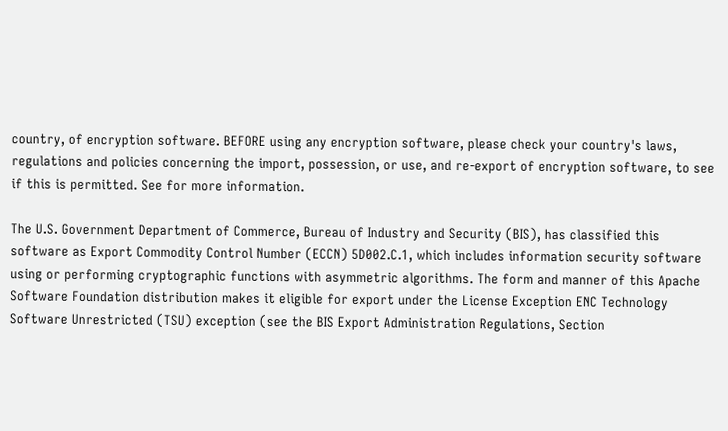country, of encryption software. BEFORE using any encryption software, please check your country's laws, regulations and policies concerning the import, possession, or use, and re-export of encryption software, to see if this is permitted. See for more information.

The U.S. Government Department of Commerce, Bureau of Industry and Security (BIS), has classified this software as Export Commodity Control Number (ECCN) 5D002.C.1, which includes information security software using or performing cryptographic functions with asymmetric algorithms. The form and manner of this Apache Software Foundation distribution makes it eligible for export under the License Exception ENC Technology Software Unrestricted (TSU) exception (see the BIS Export Administration Regulations, Section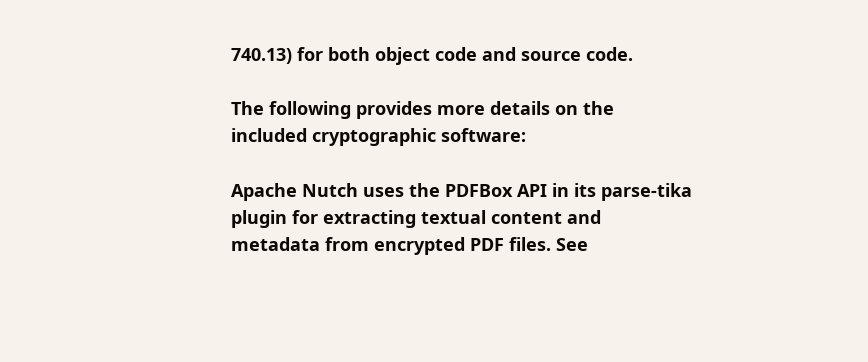740.13) for both object code and source code.

The following provides more details on the included cryptographic software:

Apache Nutch uses the PDFBox API in its parse-tika plugin for extracting textual content and metadata from encrypted PDF files. See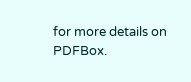for more details on PDFBox.